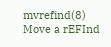mvrefind(8) Move a rEFInd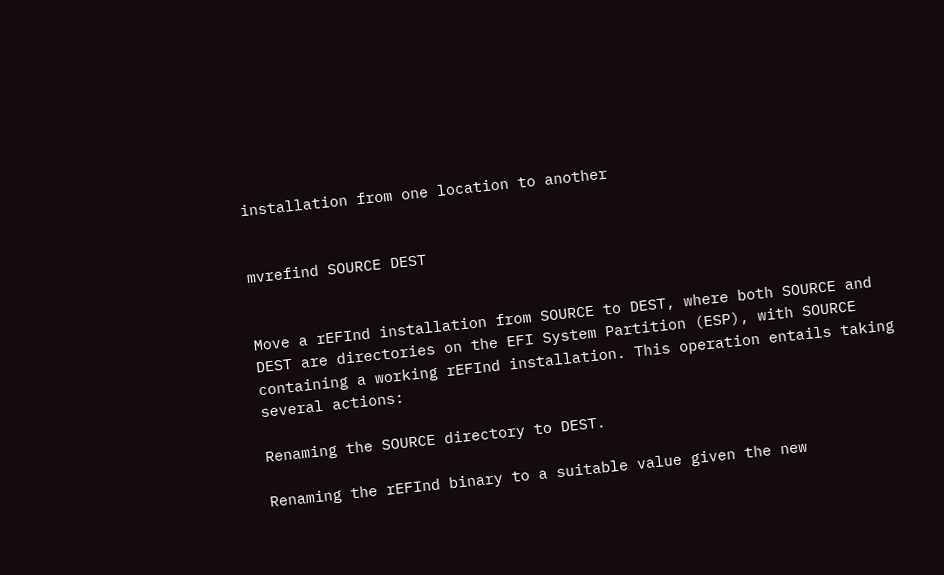installation from one location to another


mvrefind SOURCE DEST


Move a rEFInd installation from SOURCE to DEST, where both SOURCE and DEST are directories on the EFI System Partition (ESP), with SOURCE containing a working rEFInd installation. This operation entails taking several actions:

Renaming the SOURCE directory to DEST.

Renaming the rEFInd binary to a suitable value given the new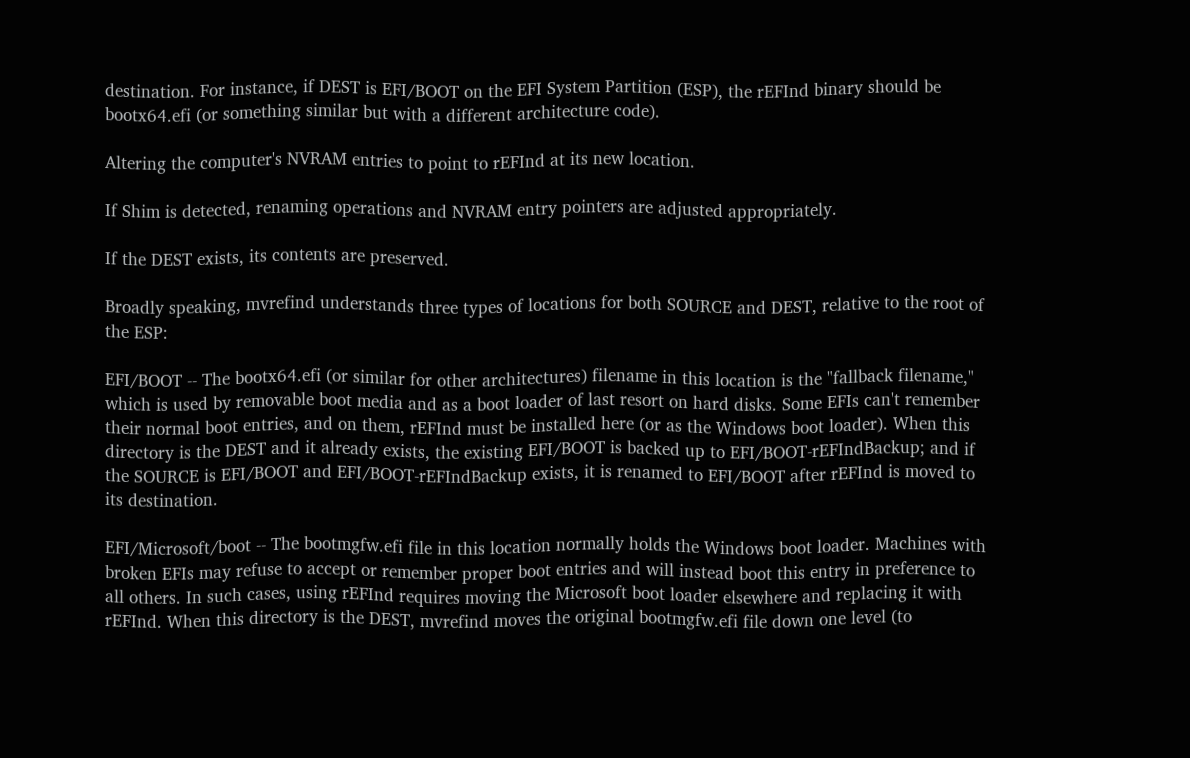destination. For instance, if DEST is EFI/BOOT on the EFI System Partition (ESP), the rEFInd binary should be bootx64.efi (or something similar but with a different architecture code).

Altering the computer's NVRAM entries to point to rEFInd at its new location.

If Shim is detected, renaming operations and NVRAM entry pointers are adjusted appropriately.

If the DEST exists, its contents are preserved.

Broadly speaking, mvrefind understands three types of locations for both SOURCE and DEST, relative to the root of the ESP:

EFI/BOOT -- The bootx64.efi (or similar for other architectures) filename in this location is the "fallback filename," which is used by removable boot media and as a boot loader of last resort on hard disks. Some EFIs can't remember their normal boot entries, and on them, rEFInd must be installed here (or as the Windows boot loader). When this directory is the DEST and it already exists, the existing EFI/BOOT is backed up to EFI/BOOT-rEFIndBackup; and if the SOURCE is EFI/BOOT and EFI/BOOT-rEFIndBackup exists, it is renamed to EFI/BOOT after rEFInd is moved to its destination.

EFI/Microsoft/boot -- The bootmgfw.efi file in this location normally holds the Windows boot loader. Machines with broken EFIs may refuse to accept or remember proper boot entries and will instead boot this entry in preference to all others. In such cases, using rEFInd requires moving the Microsoft boot loader elsewhere and replacing it with rEFInd. When this directory is the DEST, mvrefind moves the original bootmgfw.efi file down one level (to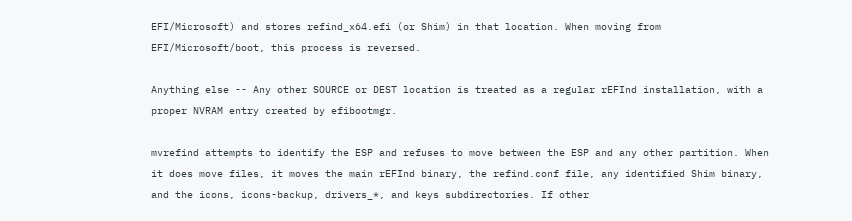EFI/Microsoft) and stores refind_x64.efi (or Shim) in that location. When moving from EFI/Microsoft/boot, this process is reversed.

Anything else -- Any other SOURCE or DEST location is treated as a regular rEFInd installation, with a proper NVRAM entry created by efibootmgr.

mvrefind attempts to identify the ESP and refuses to move between the ESP and any other partition. When it does move files, it moves the main rEFInd binary, the refind.conf file, any identified Shim binary, and the icons, icons-backup, drivers_*, and keys subdirectories. If other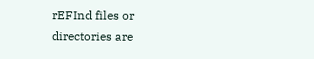rEFInd files or directories are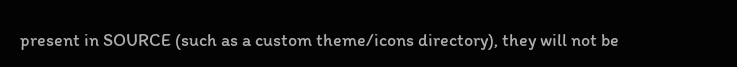present in SOURCE (such as a custom theme/icons directory), they will not be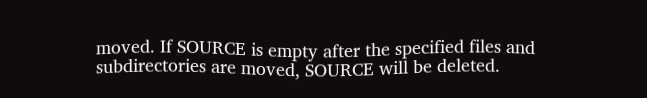moved. If SOURCE is empty after the specified files and subdirectories are moved, SOURCE will be deleted.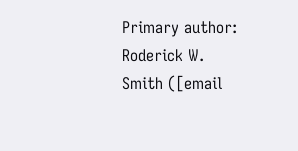Primary author: Roderick W. Smith ([email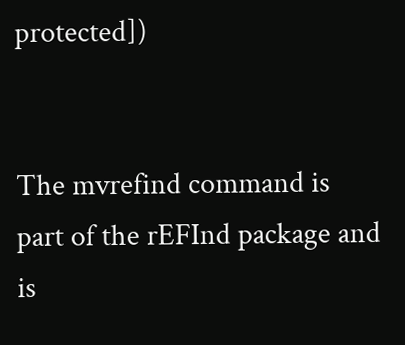protected])


The mvrefind command is part of the rEFInd package and is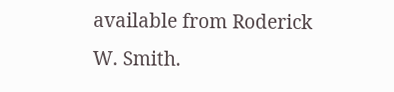available from Roderick W. Smith.